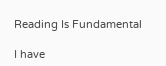Reading Is Fundamental

I have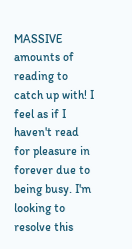MASSIVE amounts of reading to catch up with! I feel as if I haven't read for pleasure in forever due to being busy. I'm looking to resolve this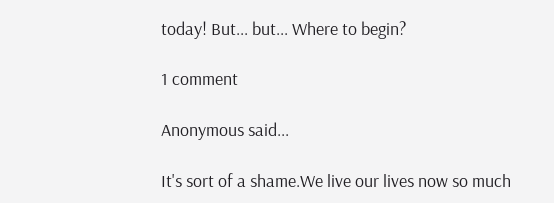today! But... but... Where to begin?

1 comment

Anonymous said...

It's sort of a shame.We live our lives now so much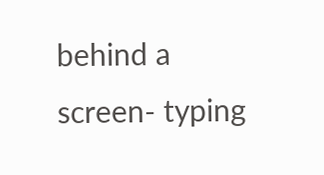behind a screen- typing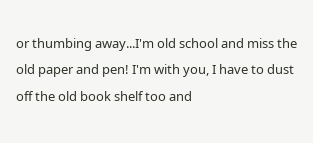or thumbing away...I'm old school and miss the old paper and pen! I'm with you, I have to dust off the old book shelf too and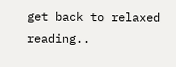get back to relaxed reading..